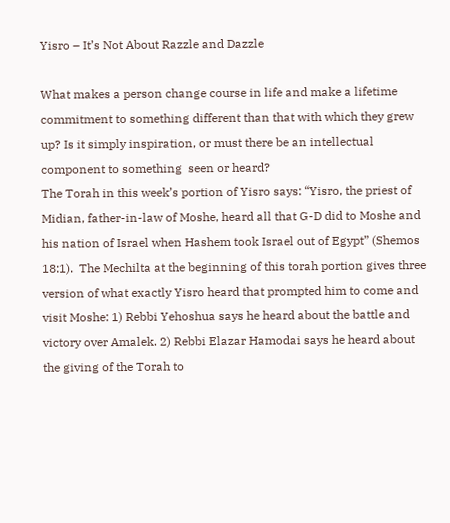Yisro – It’s Not About Razzle and Dazzle

What makes a person change course in life and make a lifetime commitment to something different than that with which they grew up? Is it simply inspiration, or must there be an intellectual component to something  seen or heard?
The Torah in this week’s portion of Yisro says: “Yisro, the priest of Midian, father-in-law of Moshe, heard all that G-D did to Moshe and his nation of Israel when Hashem took Israel out of Egypt” (Shemos 18:1).  The Mechilta at the beginning of this torah portion gives three version of what exactly Yisro heard that prompted him to come and visit Moshe: 1) Rebbi Yehoshua says he heard about the battle and victory over Amalek. 2) Rebbi Elazar Hamodai says he heard about the giving of the Torah to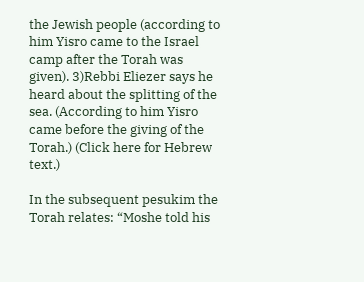the Jewish people (according to him Yisro came to the Israel camp after the Torah was given). 3)Rebbi Eliezer says he heard about the splitting of the sea. (According to him Yisro came before the giving of the Torah.) (Click here for Hebrew text.)

In the subsequent pesukim the Torah relates: “Moshe told his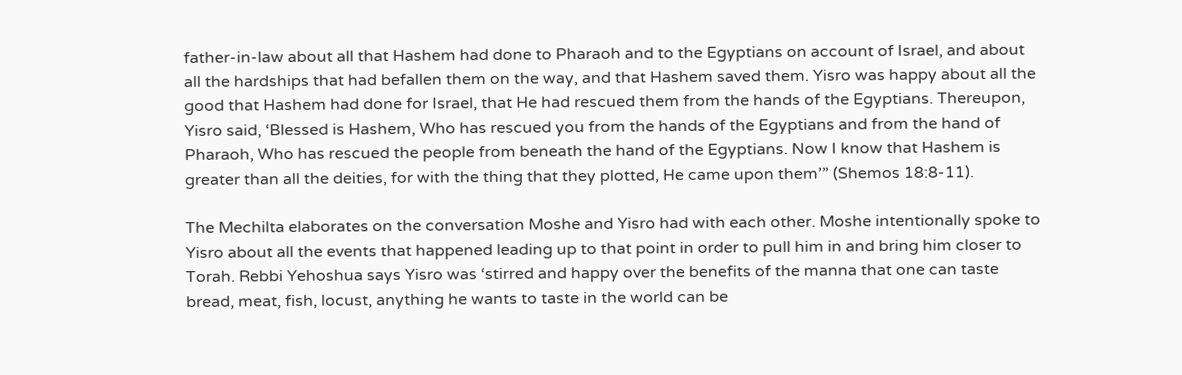father-in-law about all that Hashem had done to Pharaoh and to the Egyptians on account of Israel, and about all the hardships that had befallen them on the way, and that Hashem saved them. Yisro was happy about all the good that Hashem had done for Israel, that He had rescued them from the hands of the Egyptians. Thereupon, Yisro said, ‘Blessed is Hashem, Who has rescued you from the hands of the Egyptians and from the hand of Pharaoh, Who has rescued the people from beneath the hand of the Egyptians. Now I know that Hashem is greater than all the deities, for with the thing that they plotted, He came upon them’” (Shemos 18:8-11).

The Mechilta elaborates on the conversation Moshe and Yisro had with each other. Moshe intentionally spoke to Yisro about all the events that happened leading up to that point in order to pull him in and bring him closer to Torah. Rebbi Yehoshua says Yisro was ‘stirred and happy over the benefits of the manna that one can taste bread, meat, fish, locust, anything he wants to taste in the world can be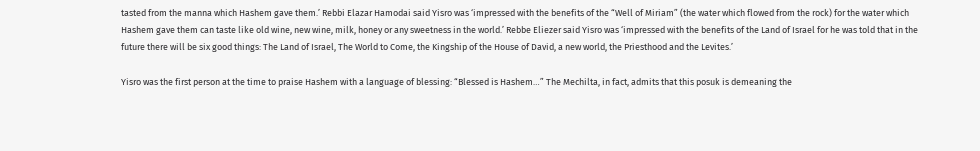tasted from the manna which Hashem gave them.’ Rebbi Elazar Hamodai said Yisro was ‘impressed with the benefits of the “Well of Miriam” (the water which flowed from the rock) for the water which Hashem gave them can taste like old wine, new wine, milk, honey or any sweetness in the world.’ Rebbe Eliezer said Yisro was ‘impressed with the benefits of the Land of Israel for he was told that in the future there will be six good things: The Land of Israel, The World to Come, the Kingship of the House of David, a new world, the Priesthood and the Levites.’

Yisro was the first person at the time to praise Hashem with a language of blessing: “Blessed is Hashem…” The Mechilta, in fact, admits that this posuk is demeaning the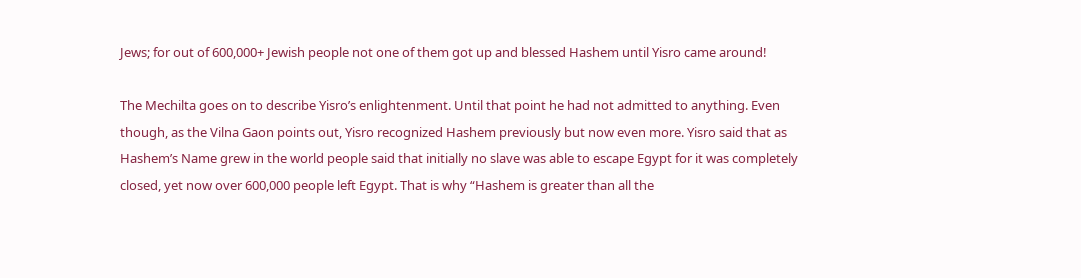Jews; for out of 600,000+ Jewish people not one of them got up and blessed Hashem until Yisro came around!

The Mechilta goes on to describe Yisro’s enlightenment. Until that point he had not admitted to anything. Even though, as the Vilna Gaon points out, Yisro recognized Hashem previously but now even more. Yisro said that as Hashem’s Name grew in the world people said that initially no slave was able to escape Egypt for it was completely closed, yet now over 600,000 people left Egypt. That is why “Hashem is greater than all the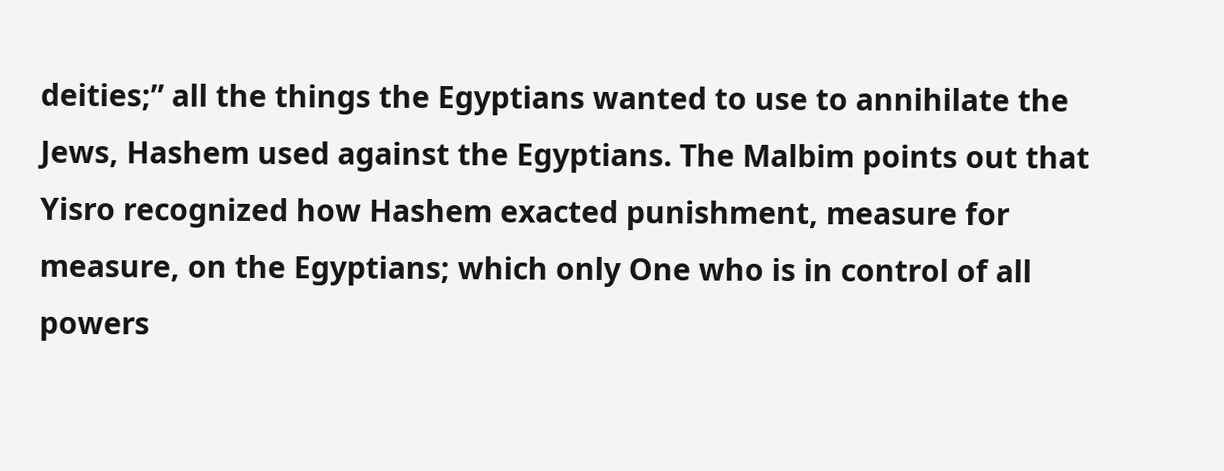deities;” all the things the Egyptians wanted to use to annihilate the Jews, Hashem used against the Egyptians. The Malbim points out that Yisro recognized how Hashem exacted punishment, measure for measure, on the Egyptians; which only One who is in control of all powers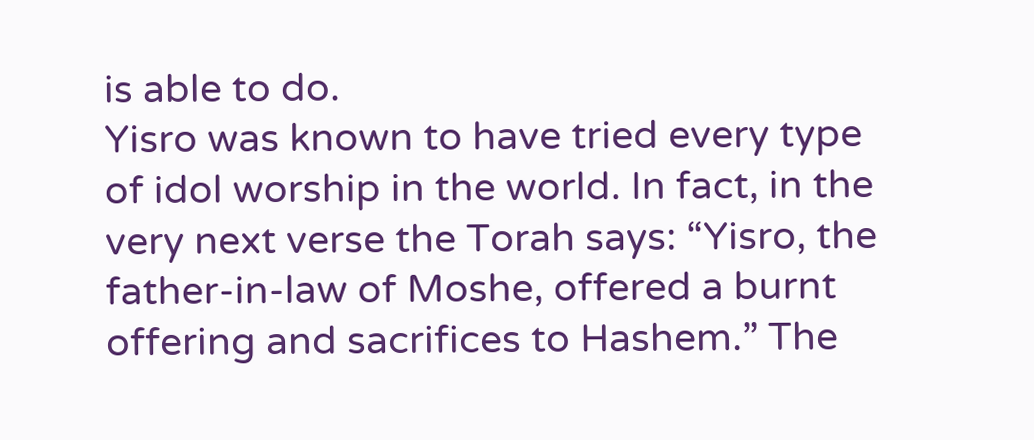is able to do.
Yisro was known to have tried every type of idol worship in the world. In fact, in the very next verse the Torah says: “Yisro, the father-in-law of Moshe, offered a burnt offering and sacrifices to Hashem.” The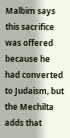Malbim says this sacrifice was offered because he had converted to Judaism, but the Mechilta adds that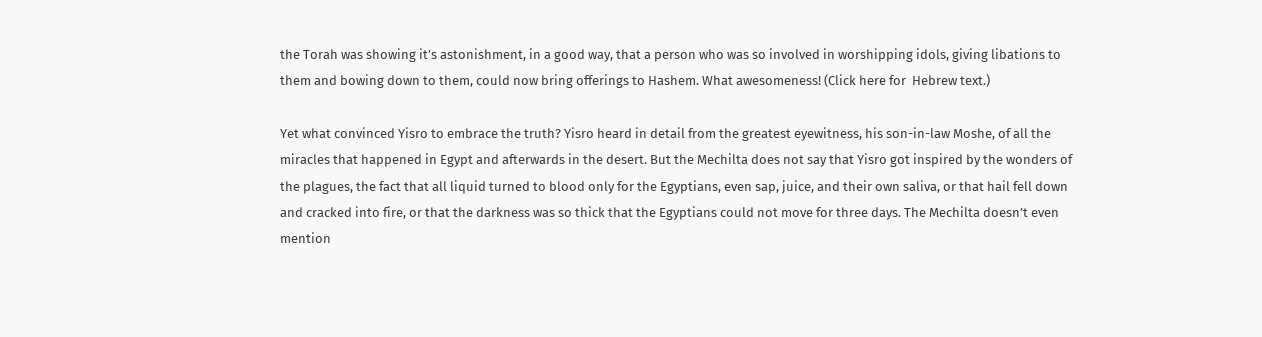the Torah was showing it’s astonishment, in a good way, that a person who was so involved in worshipping idols, giving libations to them and bowing down to them, could now bring offerings to Hashem. What awesomeness! (Click here for  Hebrew text.)

Yet what convinced Yisro to embrace the truth? Yisro heard in detail from the greatest eyewitness, his son-in-law Moshe, of all the miracles that happened in Egypt and afterwards in the desert. But the Mechilta does not say that Yisro got inspired by the wonders of the plagues, the fact that all liquid turned to blood only for the Egyptians, even sap, juice, and their own saliva, or that hail fell down and cracked into fire, or that the darkness was so thick that the Egyptians could not move for three days. The Mechilta doesn’t even mention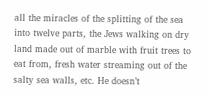all the miracles of the splitting of the sea into twelve parts, the Jews walking on dry land made out of marble with fruit trees to eat from, fresh water streaming out of the salty sea walls, etc. He doesn’t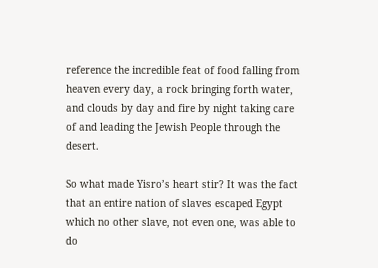reference the incredible feat of food falling from heaven every day, a rock bringing forth water, and clouds by day and fire by night taking care of and leading the Jewish People through the desert.

So what made Yisro’s heart stir? It was the fact that an entire nation of slaves escaped Egypt which no other slave, not even one, was able to do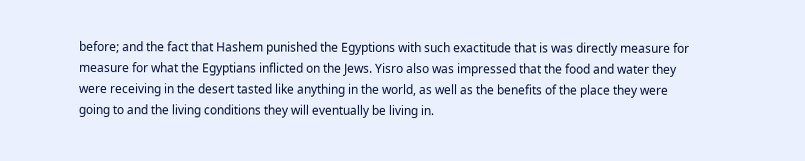before; and the fact that Hashem punished the Egyptions with such exactitude that is was directly measure for measure for what the Egyptians inflicted on the Jews. Yisro also was impressed that the food and water they were receiving in the desert tasted like anything in the world, as well as the benefits of the place they were going to and the living conditions they will eventually be living in.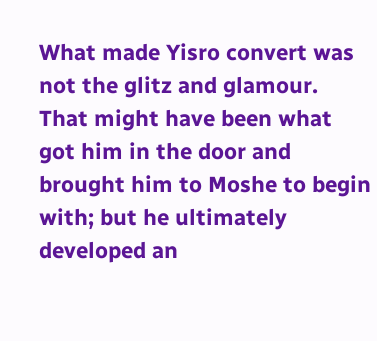What made Yisro convert was not the glitz and glamour. That might have been what got him in the door and brought him to Moshe to begin with; but he ultimately developed an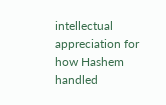intellectual appreciation for how Hashem handled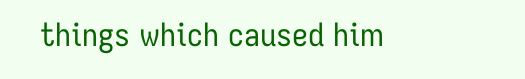things which caused him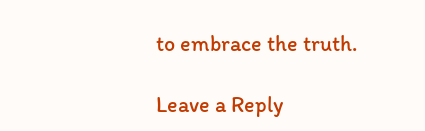to embrace the truth.

Leave a Reply